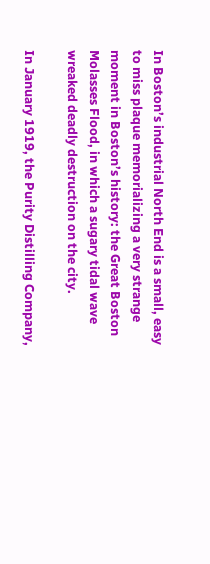In Boston’s industrial North End is a small, easy to miss plaque memorializing a very strange moment in Boston’s history: the Great Boston Molasses Flood, in which a sugary tidal wave wreaked deadly destruction on the city.

In January 1919, the Purity Distilling Company,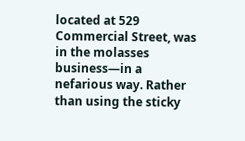located at 529 Commercial Street, was in the molasses business—in a nefarious way. Rather than using the sticky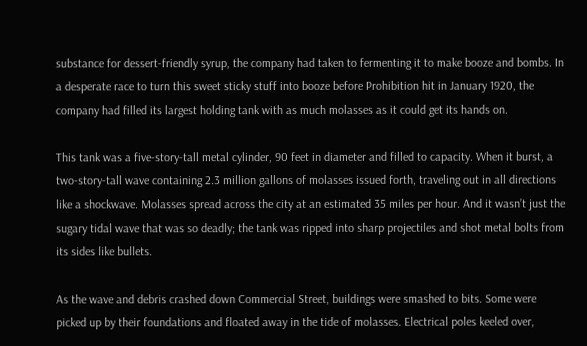substance for dessert-friendly syrup, the company had taken to fermenting it to make booze and bombs. In a desperate race to turn this sweet sticky stuff into booze before Prohibition hit in January 1920, the company had filled its largest holding tank with as much molasses as it could get its hands on.

This tank was a five-story-tall metal cylinder, 90 feet in diameter and filled to capacity. When it burst, a two-story-tall wave containing 2.3 million gallons of molasses issued forth, traveling out in all directions like a shockwave. Molasses spread across the city at an estimated 35 miles per hour. And it wasn’t just the sugary tidal wave that was so deadly; the tank was ripped into sharp projectiles and shot metal bolts from its sides like bullets.

As the wave and debris crashed down Commercial Street, buildings were smashed to bits. Some were picked up by their foundations and floated away in the tide of molasses. Electrical poles keeled over,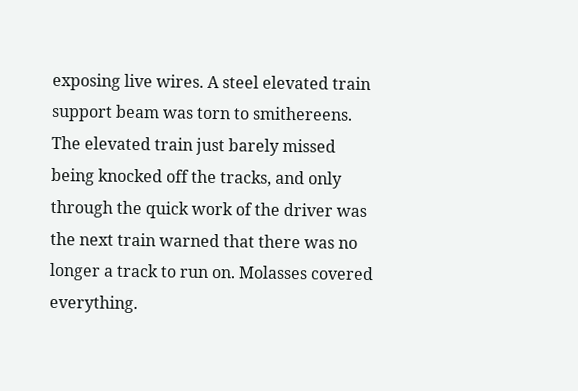exposing live wires. A steel elevated train support beam was torn to smithereens. The elevated train just barely missed being knocked off the tracks, and only through the quick work of the driver was the next train warned that there was no longer a track to run on. Molasses covered everything.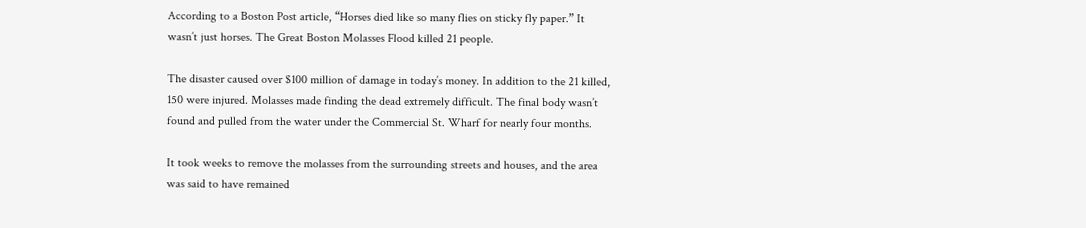According to a Boston Post article, “Horses died like so many flies on sticky fly paper.” It wasn’t just horses. The Great Boston Molasses Flood killed 21 people.

The disaster caused over $100 million of damage in today’s money. In addition to the 21 killed, 150 were injured. Molasses made finding the dead extremely difficult. The final body wasn’t found and pulled from the water under the Commercial St. Wharf for nearly four months.

It took weeks to remove the molasses from the surrounding streets and houses, and the area was said to have remained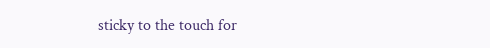sticky to the touch for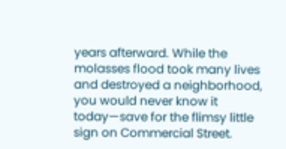years afterward. While the molasses flood took many lives and destroyed a neighborhood, you would never know it today—save for the flimsy little sign on Commercial Street.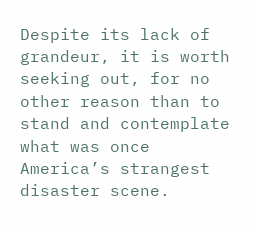Despite its lack of grandeur, it is worth seeking out, for no other reason than to stand and contemplate what was once America’s strangest disaster scene.